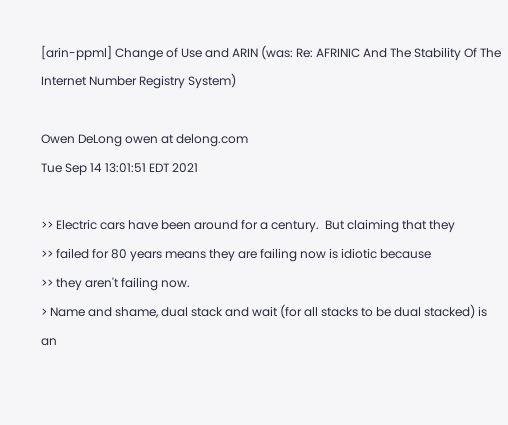[arin-ppml] Change of Use and ARIN (was: Re: AFRINIC And The Stability Of The Internet Number Registry System)

Owen DeLong owen at delong.com
Tue Sep 14 13:01:51 EDT 2021

>> Electric cars have been around for a century.  But claiming that they
>> failed for 80 years means they are failing now is idiotic because
>> they aren't failing now.
> Name and shame, dual stack and wait (for all stacks to be dual stacked) is an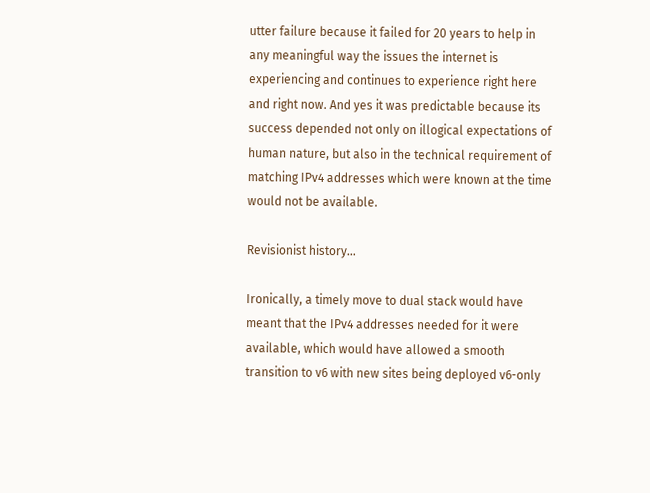utter failure because it failed for 20 years to help in any meaningful way the issues the internet is experiencing and continues to experience right here and right now. And yes it was predictable because its success depended not only on illogical expectations of human nature, but also in the technical requirement of matching IPv4 addresses which were known at the time would not be available.

Revisionist history…

Ironically, a timely move to dual stack would have meant that the IPv4 addresses needed for it were available, which would have allowed a smooth transition to v6 with new sites being deployed v6-only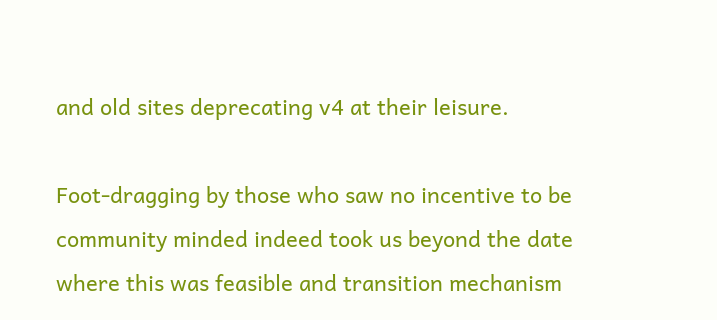and old sites deprecating v4 at their leisure.

Foot-dragging by those who saw no incentive to be community minded indeed took us beyond the date where this was feasible and transition mechanism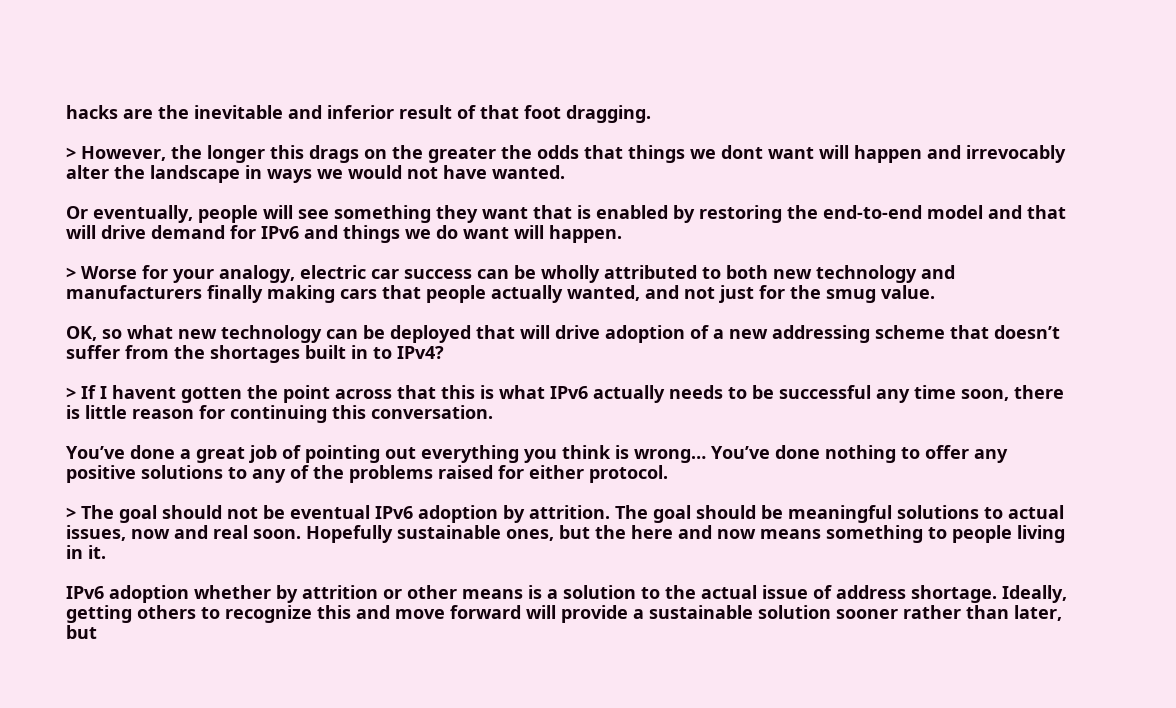hacks are the inevitable and inferior result of that foot dragging.

> However, the longer this drags on the greater the odds that things we dont want will happen and irrevocably alter the landscape in ways we would not have wanted.

Or eventually, people will see something they want that is enabled by restoring the end-to-end model and that will drive demand for IPv6 and things we do want will happen.

> Worse for your analogy, electric car success can be wholly attributed to both new technology and manufacturers finally making cars that people actually wanted, and not just for the smug value.

OK, so what new technology can be deployed that will drive adoption of a new addressing scheme that doesn’t suffer from the shortages built in to IPv4?

> If I havent gotten the point across that this is what IPv6 actually needs to be successful any time soon, there is little reason for continuing this conversation.

You’ve done a great job of pointing out everything you think is wrong… You’ve done nothing to offer any positive solutions to any of the problems raised for either protocol.

> The goal should not be eventual IPv6 adoption by attrition. The goal should be meaningful solutions to actual issues, now and real soon. Hopefully sustainable ones, but the here and now means something to people living in it.

IPv6 adoption whether by attrition or other means is a solution to the actual issue of address shortage. Ideally, getting others to recognize this and move forward will provide a sustainable solution sooner rather than later, but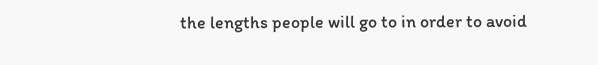the lengths people will go to in order to avoid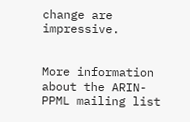change are impressive.


More information about the ARIN-PPML mailing list